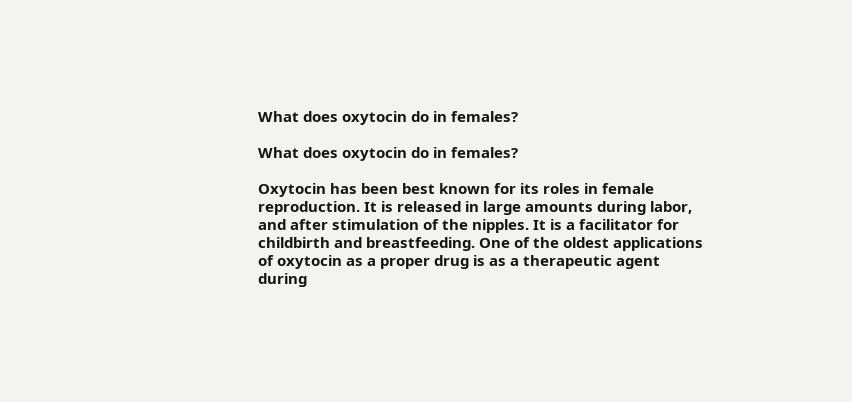What does oxytocin do in females?

What does oxytocin do in females?

Oxytocin has been best known for its roles in female reproduction. It is released in large amounts during labor, and after stimulation of the nipples. It is a facilitator for childbirth and breastfeeding. One of the oldest applications of oxytocin as a proper drug is as a therapeutic agent during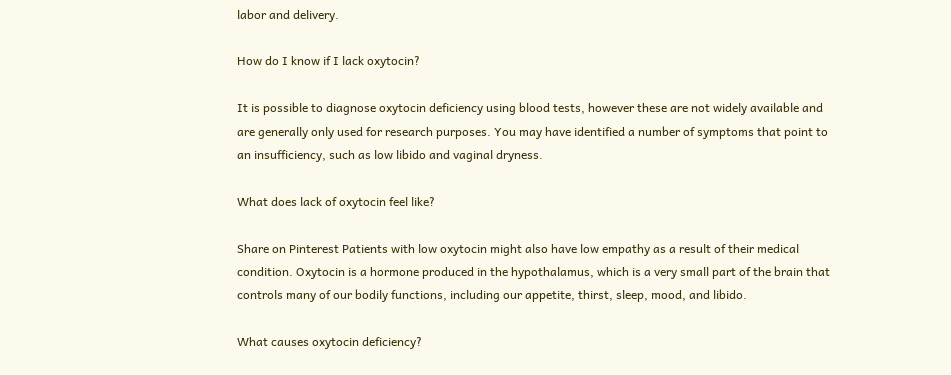labor and delivery.

How do I know if I lack oxytocin?

It is possible to diagnose oxytocin deficiency using blood tests, however these are not widely available and are generally only used for research purposes. You may have identified a number of symptoms that point to an insufficiency, such as low libido and vaginal dryness.

What does lack of oxytocin feel like?

Share on Pinterest Patients with low oxytocin might also have low empathy as a result of their medical condition. Oxytocin is a hormone produced in the hypothalamus, which is a very small part of the brain that controls many of our bodily functions, including our appetite, thirst, sleep, mood, and libido.

What causes oxytocin deficiency?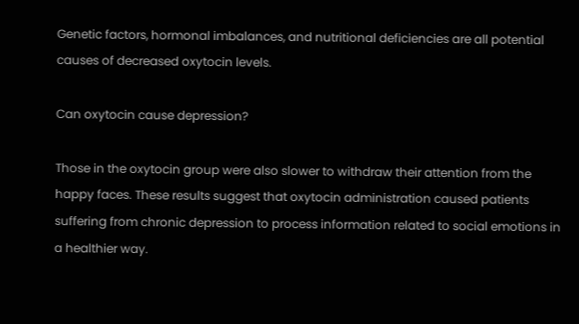Genetic factors, hormonal imbalances, and nutritional deficiencies are all potential causes of decreased oxytocin levels.

Can oxytocin cause depression?

Those in the oxytocin group were also slower to withdraw their attention from the happy faces. These results suggest that oxytocin administration caused patients suffering from chronic depression to process information related to social emotions in a healthier way.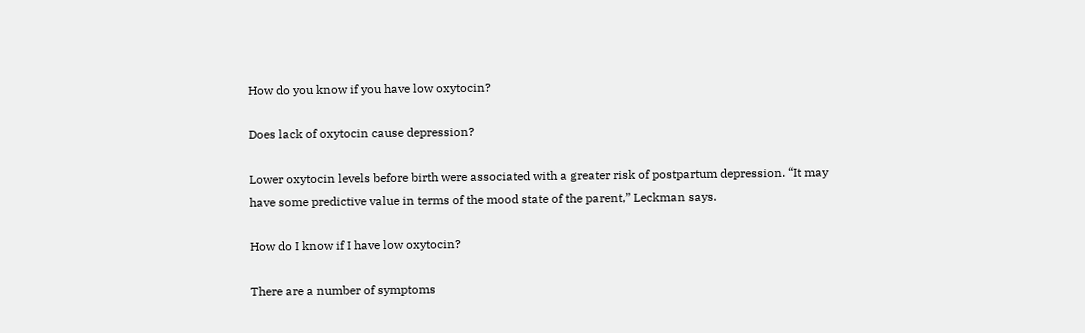How do you know if you have low oxytocin?

Does lack of oxytocin cause depression?

Lower oxytocin levels before birth were associated with a greater risk of postpartum depression. “It may have some predictive value in terms of the mood state of the parent,” Leckman says.

How do I know if I have low oxytocin?

There are a number of symptoms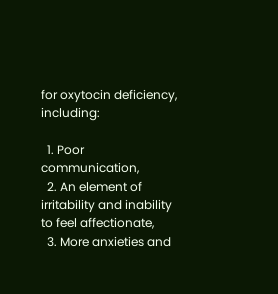for oxytocin deficiency, including:

  1. Poor communication,
  2. An element of irritability and inability to feel affectionate,
  3. More anxieties and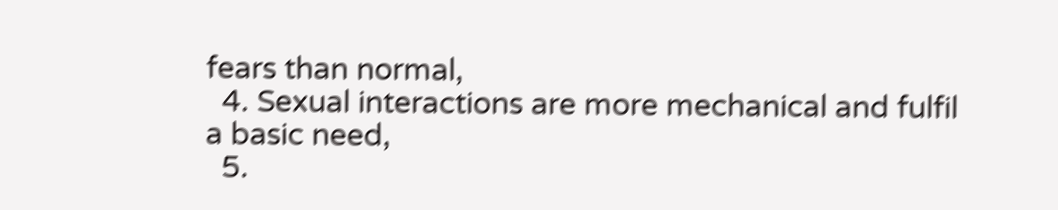fears than normal,
  4. Sexual interactions are more mechanical and fulfil a basic need,
  5.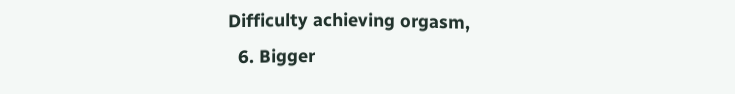Difficulty achieving orgasm,
  6. Bigger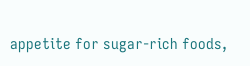appetite for sugar-rich foods,